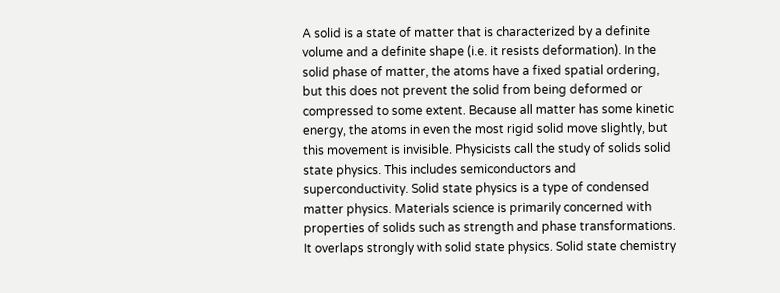A solid is a state of matter that is characterized by a definite volume and a definite shape (i.e. it resists deformation). In the solid phase of matter, the atoms have a fixed spatial ordering, but this does not prevent the solid from being deformed or compressed to some extent. Because all matter has some kinetic energy, the atoms in even the most rigid solid move slightly, but this movement is invisible. Physicists call the study of solids solid state physics. This includes semiconductors and superconductivity. Solid state physics is a type of condensed matter physics. Materials science is primarily concerned with properties of solids such as strength and phase transformations. It overlaps strongly with solid state physics. Solid state chemistry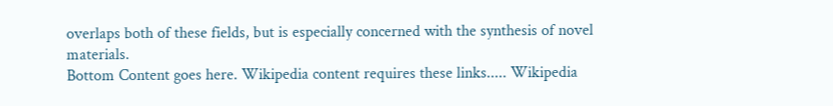overlaps both of these fields, but is especially concerned with the synthesis of novel materials.
Bottom Content goes here. Wikipedia content requires these links..... Wikipedia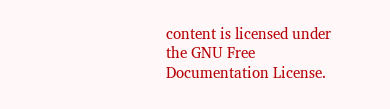content is licensed under the GNU Free Documentation License.